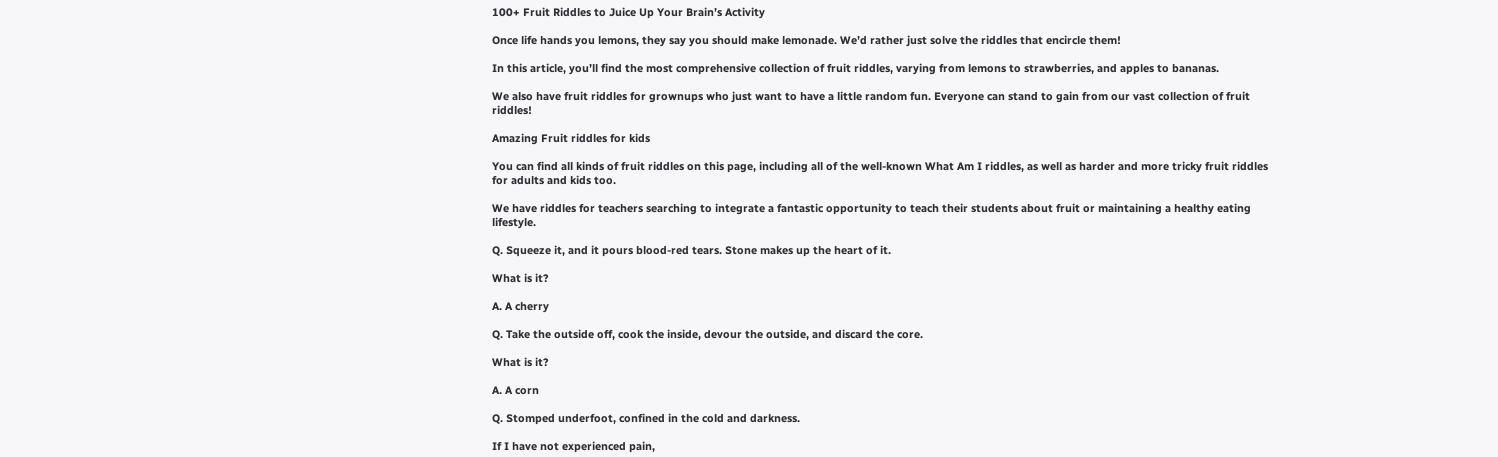100+ Fruit Riddles to Juice Up Your Brain’s Activity

Once life hands you lemons, they say you should make lemonade. We’d rather just solve the riddles that encircle them!

In this article, you’ll find the most comprehensive collection of fruit riddles, varying from lemons to strawberries, and apples to bananas.

We also have fruit riddles for grownups who just want to have a little random fun. Everyone can stand to gain from our vast collection of fruit riddles!

Amazing Fruit riddles for kids

You can find all kinds of fruit riddles on this page, including all of the well-known What Am I riddles, as well as harder and more tricky fruit riddles for adults and kids too.

We have riddles for teachers searching to integrate a fantastic opportunity to teach their students about fruit or maintaining a healthy eating lifestyle.

Q. Squeeze it, and it pours blood-red tears. Stone makes up the heart of it.

What is it?

A. A cherry

Q. Take the outside off, cook the inside, devour the outside, and discard the core.

What is it?

A. A corn

Q. Stomped underfoot, confined in the cold and darkness.

If I have not experienced pain,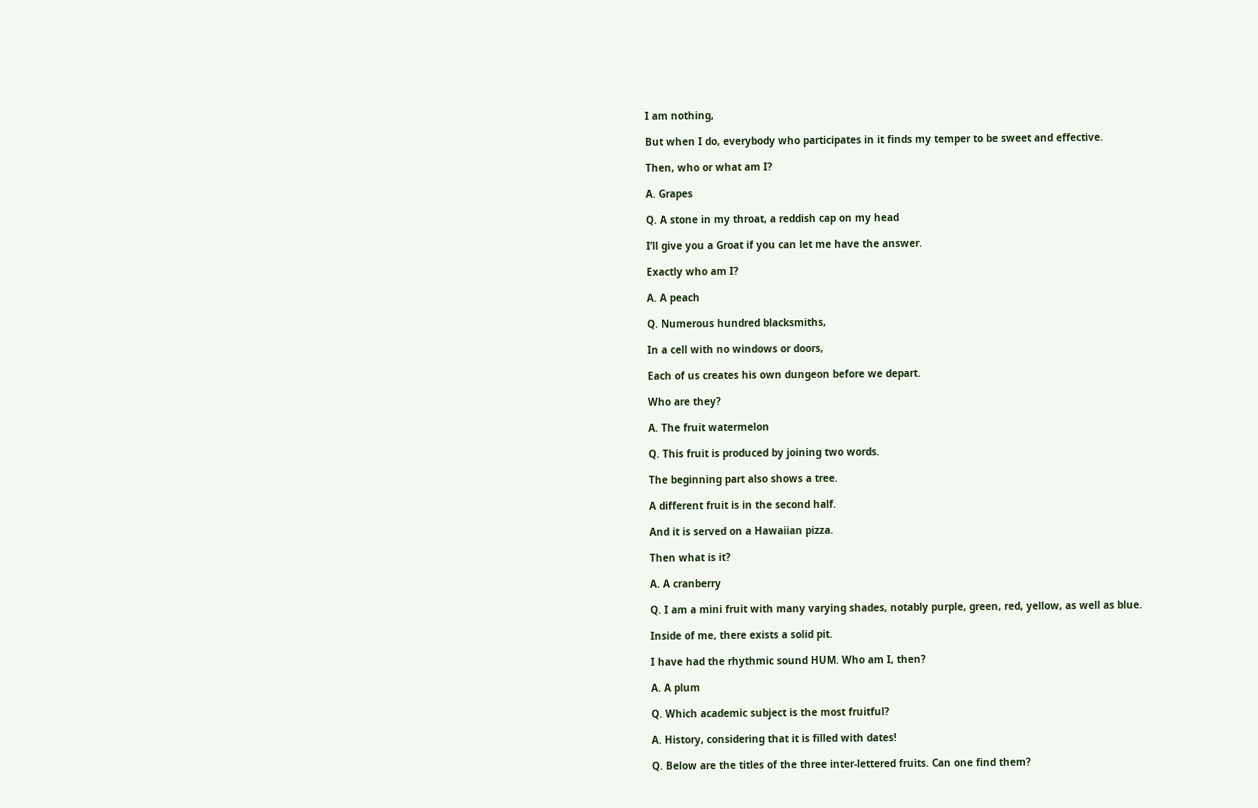I am nothing,

But when I do, everybody who participates in it finds my temper to be sweet and effective.

Then, who or what am I?

A. Grapes

Q. A stone in my throat, a reddish cap on my head

I’ll give you a Groat if you can let me have the answer.

Exactly who am I?

A. A peach

Q. Numerous hundred blacksmiths,

In a cell with no windows or doors,

Each of us creates his own dungeon before we depart.

Who are they?

A. The fruit watermelon

Q. This fruit is produced by joining two words.

The beginning part also shows a tree.

A different fruit is in the second half.

And it is served on a Hawaiian pizza.

Then what is it?

A. A cranberry

Q. I am a mini fruit with many varying shades, notably purple, green, red, yellow, as well as blue.

Inside of me, there exists a solid pit.

I have had the rhythmic sound HUM. Who am I, then?

A. A plum

Q. Which academic subject is the most fruitful?

A. History, considering that it is filled with dates!

Q. Below are the titles of the three inter-lettered fruits. Can one find them?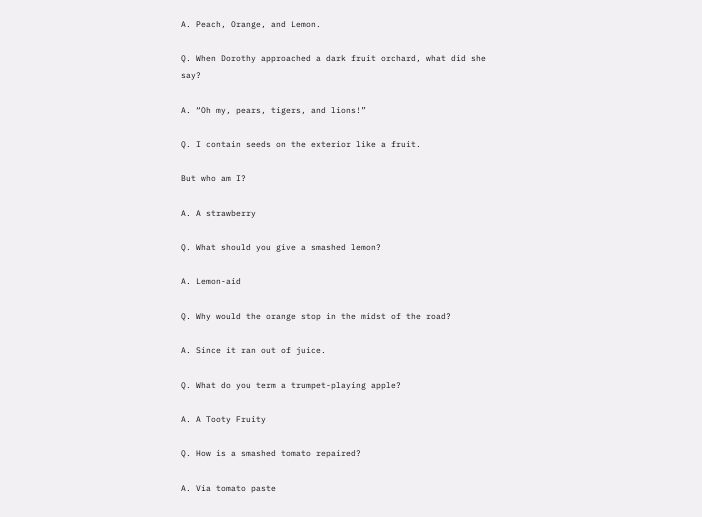A. Peach, Orange, and Lemon.

Q. When Dorothy approached a dark fruit orchard, what did she say?

A. “Oh my, pears, tigers, and lions!”

Q. I contain seeds on the exterior like a fruit.

But who am I?

A. A strawberry

Q. What should you give a smashed lemon?

A. Lemon-aid

Q. Why would the orange stop in the midst of the road?

A. Since it ran out of juice.

Q. What do you term a trumpet-playing apple?

A. A Tooty Fruity

Q. How is a smashed tomato repaired?

A. Via tomato paste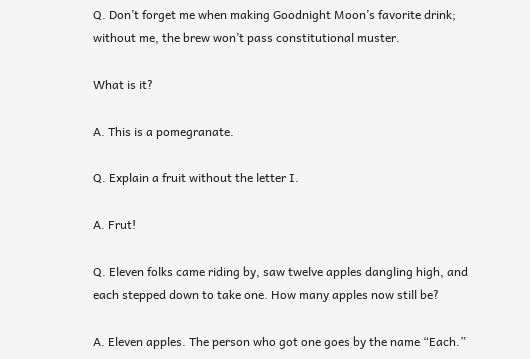Q. Don’t forget me when making Goodnight Moon’s favorite drink; without me, the brew won’t pass constitutional muster.

What is it?

A. This is a pomegranate.

Q. Explain a fruit without the letter I.

A. Frut!

Q. Eleven folks came riding by, saw twelve apples dangling high, and each stepped down to take one. How many apples now still be?

A. Eleven apples. The person who got one goes by the name “Each.”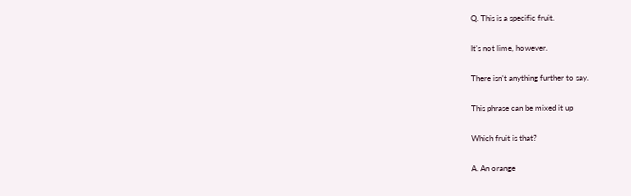Q. This is a specific fruit.

It’s not lime, however.

There isn’t anything further to say.

This phrase can be mixed it up

Which fruit is that?

A. An orange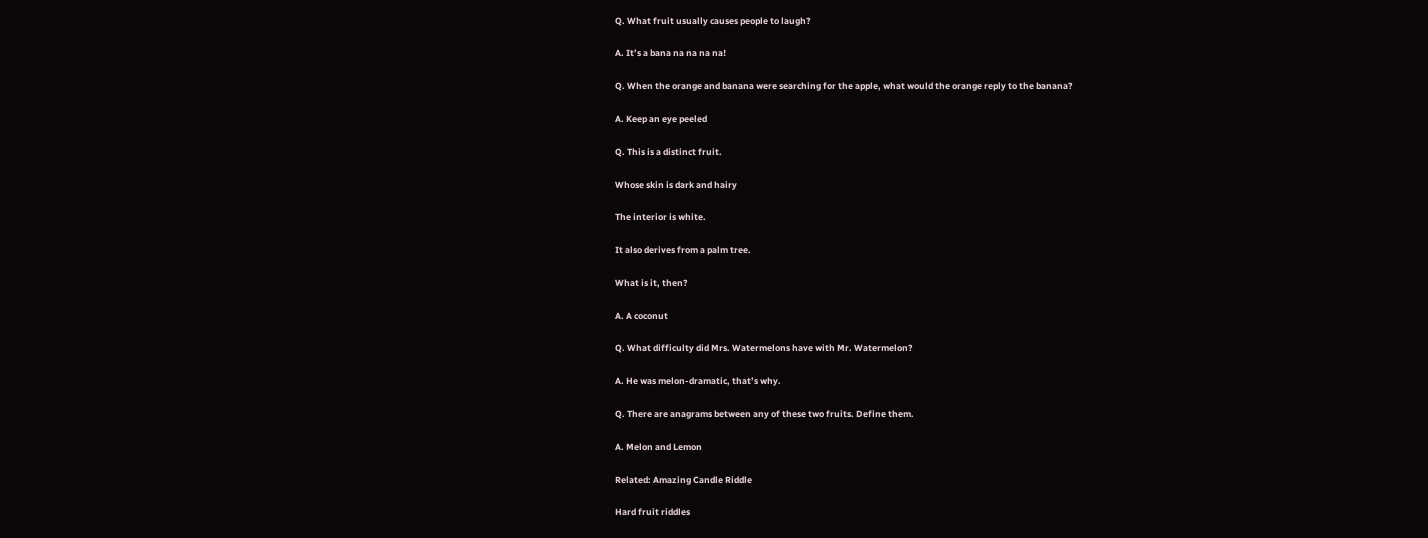Q. What fruit usually causes people to laugh?

A. It’s a bana na na na na!

Q. When the orange and banana were searching for the apple, what would the orange reply to the banana?

A. Keep an eye peeled

Q. This is a distinct fruit.

Whose skin is dark and hairy

The interior is white.

It also derives from a palm tree.

What is it, then?

A. A coconut

Q. What difficulty did Mrs. Watermelons have with Mr. Watermelon?

A. He was melon-dramatic, that’s why.

Q. There are anagrams between any of these two fruits. Define them.

A. Melon and Lemon

Related: Amazing Candle Riddle

Hard fruit riddles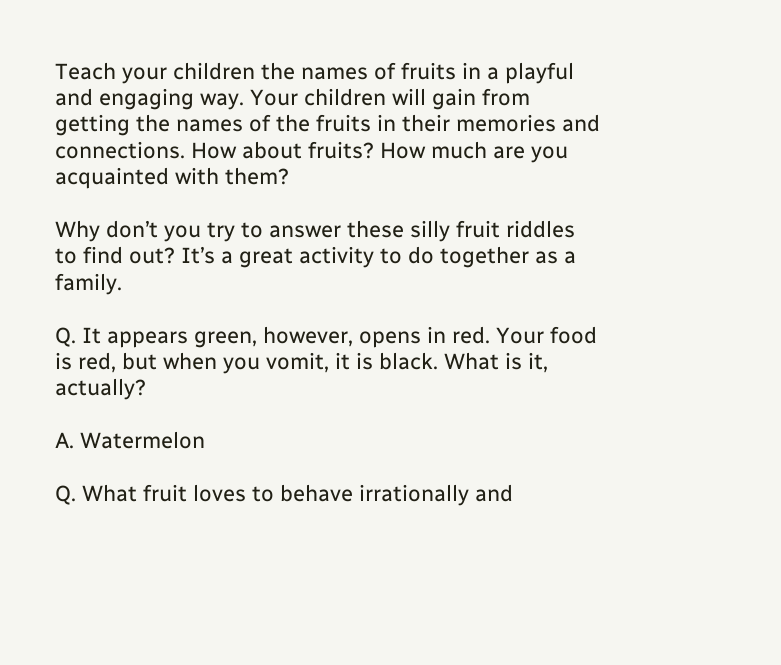Teach your children the names of fruits in a playful and engaging way. Your children will gain from getting the names of the fruits in their memories and connections. How about fruits? How much are you acquainted with them?

Why don’t you try to answer these silly fruit riddles to find out? It’s a great activity to do together as a family.

Q. It appears green, however, opens in red. Your food is red, but when you vomit, it is black. What is it, actually?

A. Watermelon

Q. What fruit loves to behave irrationally and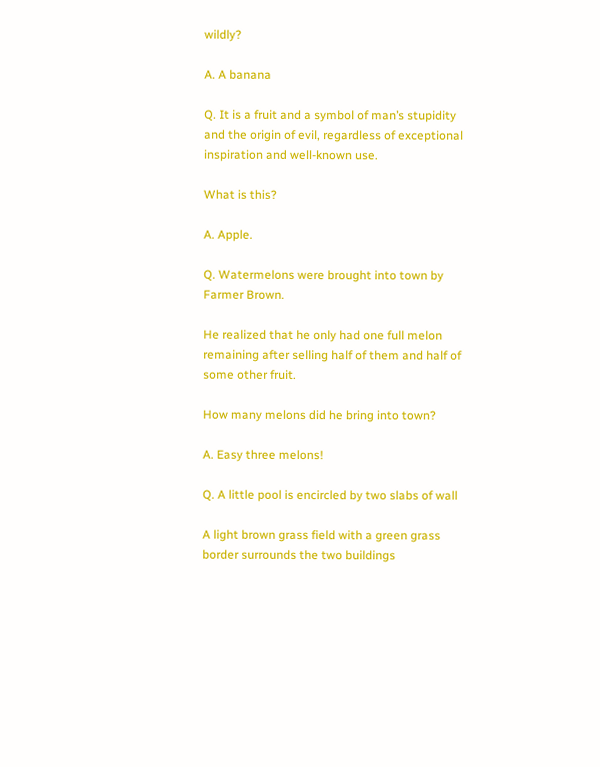wildly?

A. A banana

Q. It is a fruit and a symbol of man’s stupidity and the origin of evil, regardless of exceptional inspiration and well-known use.

What is this?

A. Apple.

Q. Watermelons were brought into town by Farmer Brown.

He realized that he only had one full melon remaining after selling half of them and half of some other fruit.

How many melons did he bring into town?

A. Easy three melons!

Q. A little pool is encircled by two slabs of wall

A light brown grass field with a green grass border surrounds the two buildings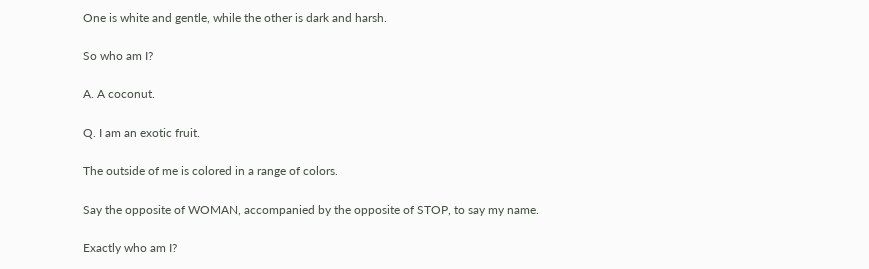One is white and gentle, while the other is dark and harsh.

So who am I?

A. A coconut.

Q. I am an exotic fruit.

The outside of me is colored in a range of colors.

Say the opposite of WOMAN, accompanied by the opposite of STOP, to say my name.

Exactly who am I?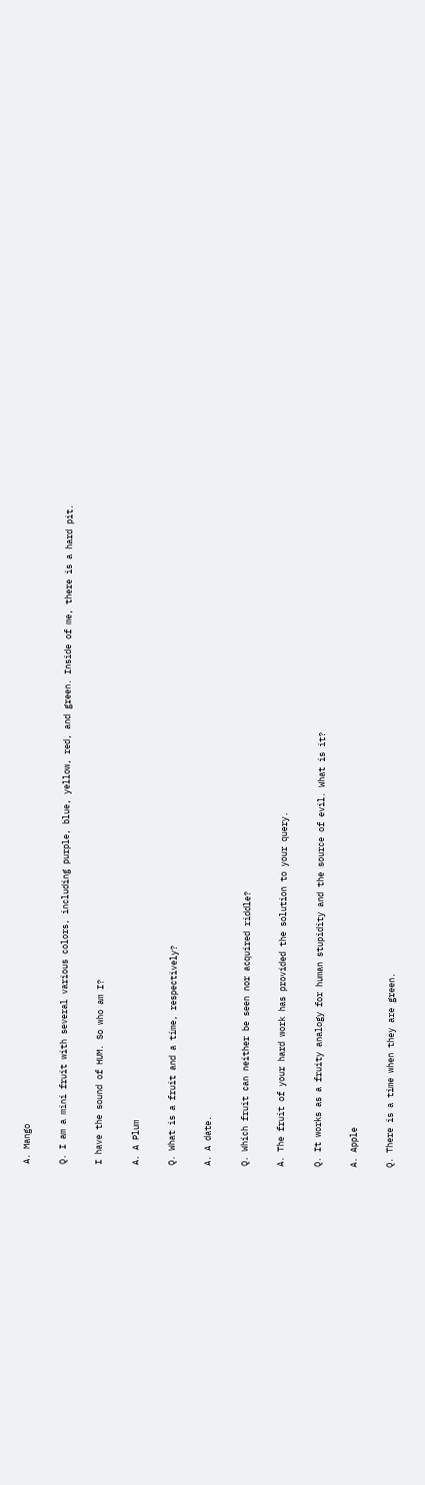A. Mango

Q. I am a mini fruit with several various colors, including purple, blue, yellow, red, and green. Inside of me, there is a hard pit.

I have the sound of HUM. So who am I?

A. A Plum

Q. What is a fruit and a time, respectively?

A. A date.

Q. Which fruit can neither be seen nor acquired riddle?

A. The fruit of your hard work has provided the solution to your query.

Q. It works as a fruity analogy for human stupidity and the source of evil. What is it?

A. Apple

Q. There is a time when they are green.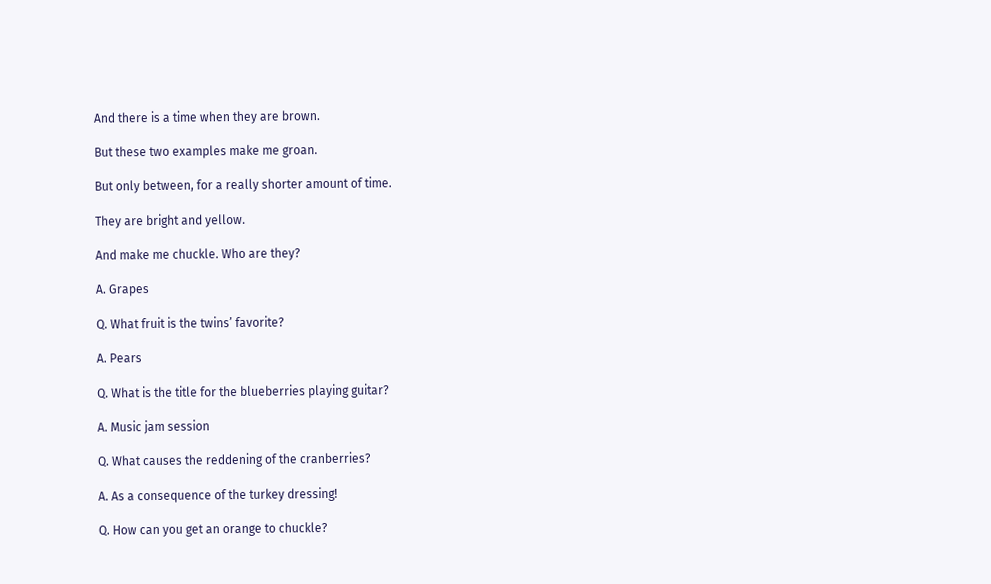And there is a time when they are brown.

But these two examples make me groan.

But only between, for a really shorter amount of time.

They are bright and yellow.

And make me chuckle. Who are they?

A. Grapes

Q. What fruit is the twins’ favorite?

A. Pears

Q. What is the title for the blueberries playing guitar?

A. Music jam session

Q. What causes the reddening of the cranberries?

A. As a consequence of the turkey dressing!

Q. How can you get an orange to chuckle?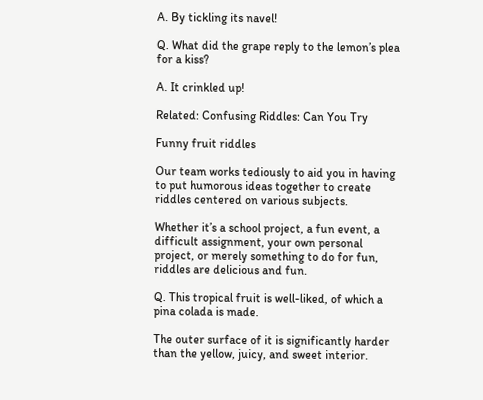A. By tickling its navel!

Q. What did the grape reply to the lemon’s plea for a kiss?

A. It crinkled up!

Related: Confusing Riddles: Can You Try

Funny fruit riddles

Our team works tediously to aid you in having to put humorous ideas together to create riddles centered on various subjects.

Whether it’s a school project, a fun event, a difficult assignment, your own personal project, or merely something to do for fun, riddles are delicious and fun.

Q. This tropical fruit is well-liked, of which a pina colada is made.

The outer surface of it is significantly harder than the yellow, juicy, and sweet interior.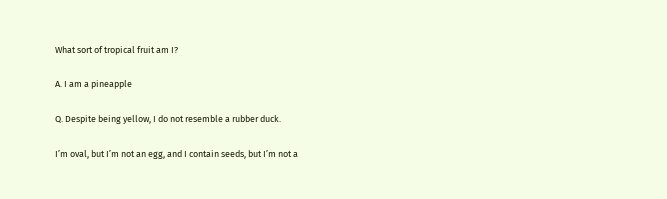What sort of tropical fruit am I?

A. I am a pineapple

Q. Despite being yellow, I do not resemble a rubber duck.

I’m oval, but I’m not an egg, and I contain seeds, but I’m not a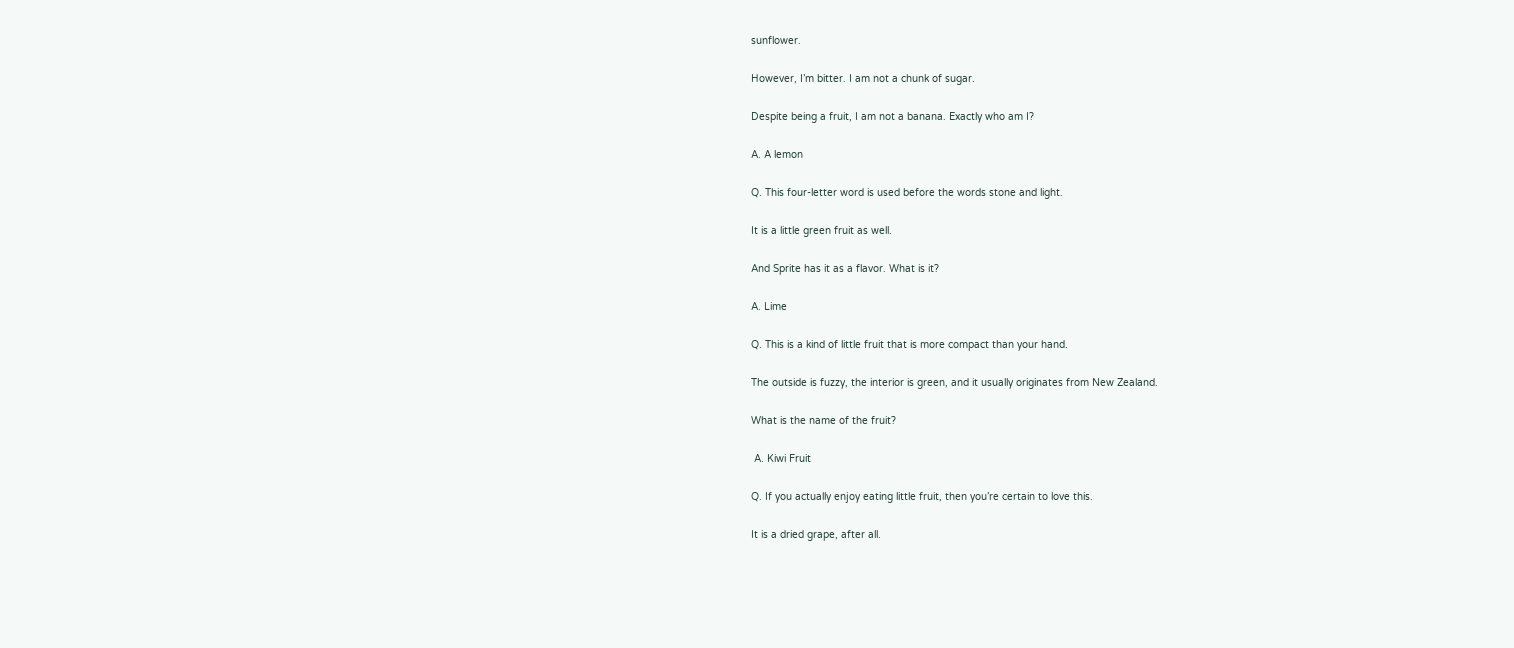sunflower.

However, I’m bitter. I am not a chunk of sugar.

Despite being a fruit, I am not a banana. Exactly who am I?

A. A lemon

Q. This four-letter word is used before the words stone and light.

It is a little green fruit as well.

And Sprite has it as a flavor. What is it?

A. Lime

Q. This is a kind of little fruit that is more compact than your hand.

The outside is fuzzy, the interior is green, and it usually originates from New Zealand.

What is the name of the fruit?

 A. Kiwi Fruit

Q. If you actually enjoy eating little fruit, then you’re certain to love this.

It is a dried grape, after all.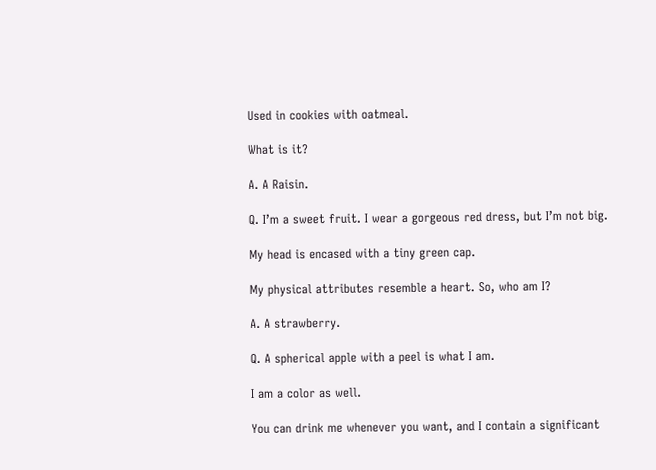Used in cookies with oatmeal.

What is it?

A. A Raisin.

Q. I’m a sweet fruit. I wear a gorgeous red dress, but I’m not big.

My head is encased with a tiny green cap.

My physical attributes resemble a heart. So, who am I?

A. A strawberry.

Q. A spherical apple with a peel is what I am.

I am a color as well.

You can drink me whenever you want, and I contain a significant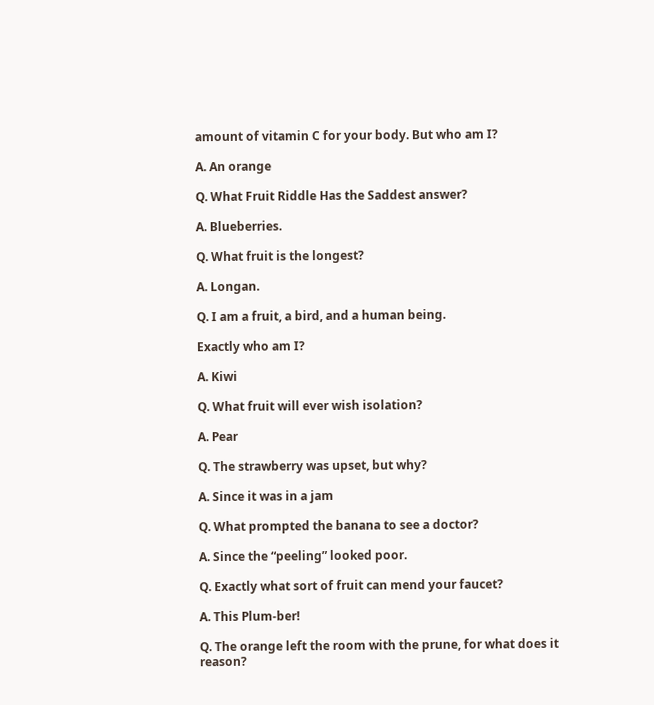amount of vitamin C for your body. But who am I?

A. An orange

Q. What Fruit Riddle Has the Saddest answer?

A. Blueberries.

Q. What fruit is the longest?

A. Longan.

Q. I am a fruit, a bird, and a human being.

Exactly who am I?

A. Kiwi

Q. What fruit will ever wish isolation?

A. Pear

Q. The strawberry was upset, but why?

A. Since it was in a jam

Q. What prompted the banana to see a doctor?

A. Since the “peeling” looked poor.

Q. Exactly what sort of fruit can mend your faucet?

A. This Plum-ber!

Q. The orange left the room with the prune, for what does it reason?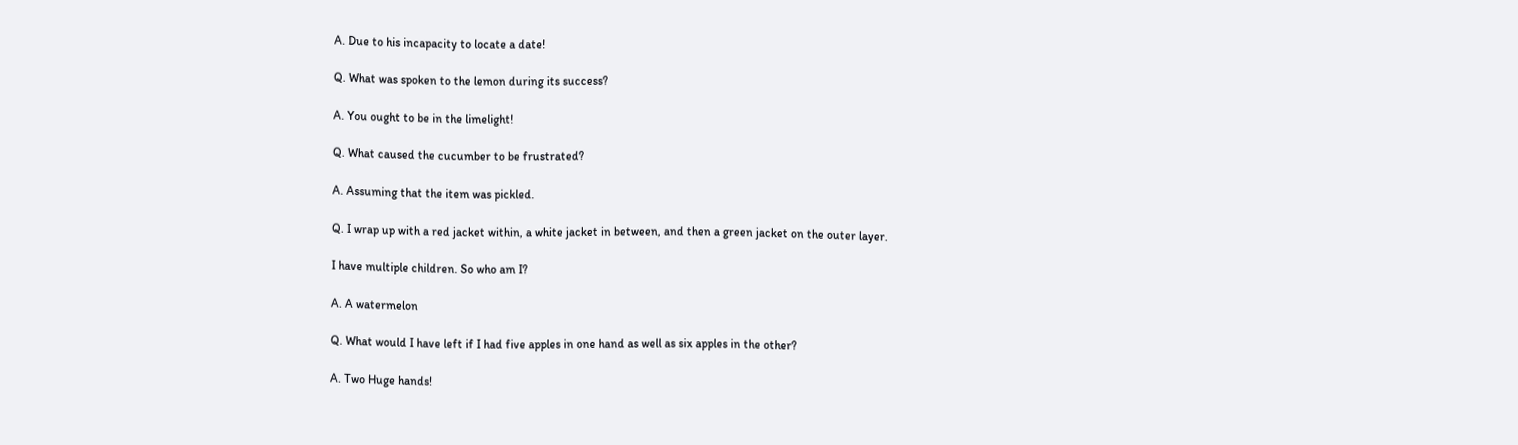A. Due to his incapacity to locate a date!

Q. What was spoken to the lemon during its success?

A. You ought to be in the limelight!

Q. What caused the cucumber to be frustrated?

A. Assuming that the item was pickled.

Q. I wrap up with a red jacket within, a white jacket in between, and then a green jacket on the outer layer.

I have multiple children. So who am I?

A. A watermelon

Q. What would I have left if I had five apples in one hand as well as six apples in the other?

A. Two Huge hands!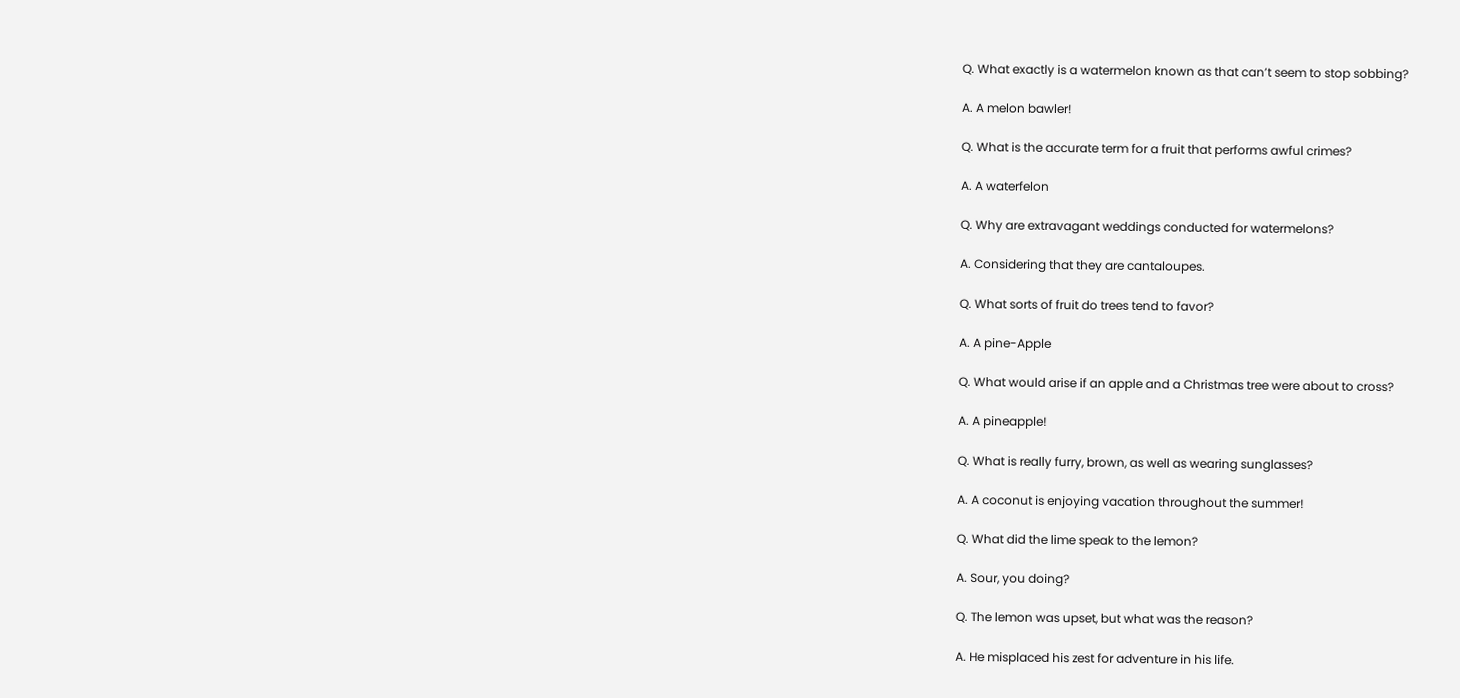Q. What exactly is a watermelon known as that can’t seem to stop sobbing?

A. A melon bawler!

Q. What is the accurate term for a fruit that performs awful crimes?

A. A waterfelon

Q. Why are extravagant weddings conducted for watermelons?

A. Considering that they are cantaloupes.

Q. What sorts of fruit do trees tend to favor?

A. A pine-Apple

Q. What would arise if an apple and a Christmas tree were about to cross?

A. A pineapple!

Q. What is really furry, brown, as well as wearing sunglasses?

A. A coconut is enjoying vacation throughout the summer!

Q. What did the lime speak to the lemon?

A. Sour, you doing?

Q. The lemon was upset, but what was the reason?

A. He misplaced his zest for adventure in his life.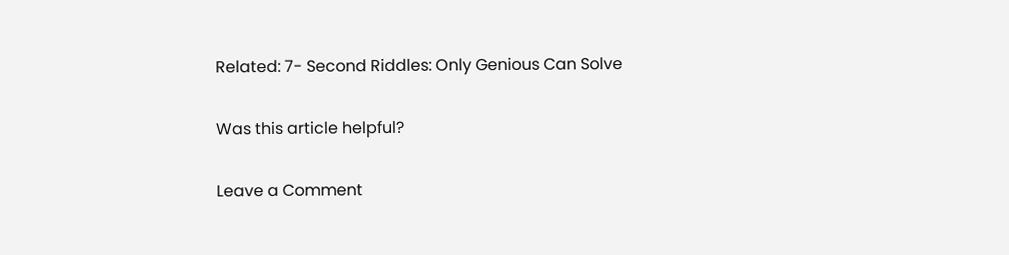Related: 7- Second Riddles: Only Genious Can Solve

Was this article helpful?

Leave a Comment